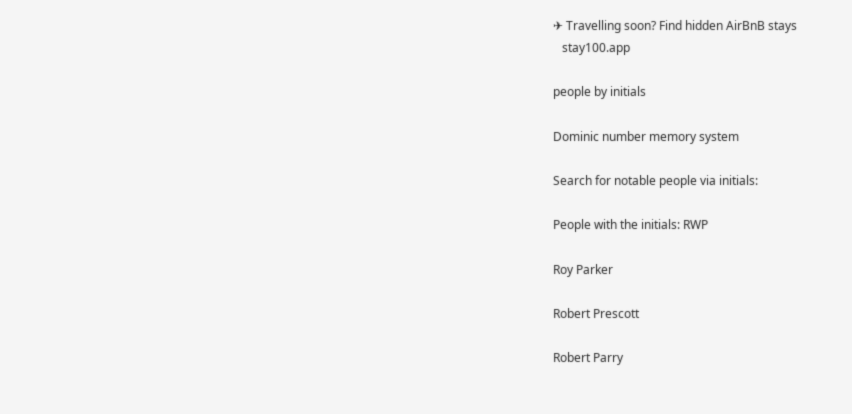✈ Travelling soon? Find hidden AirBnB stays
   stay100.app

people by initials

Dominic number memory system

Search for notable people via initials:

People with the initials: RWP

Roy Parker

Robert Prescott

Robert Parry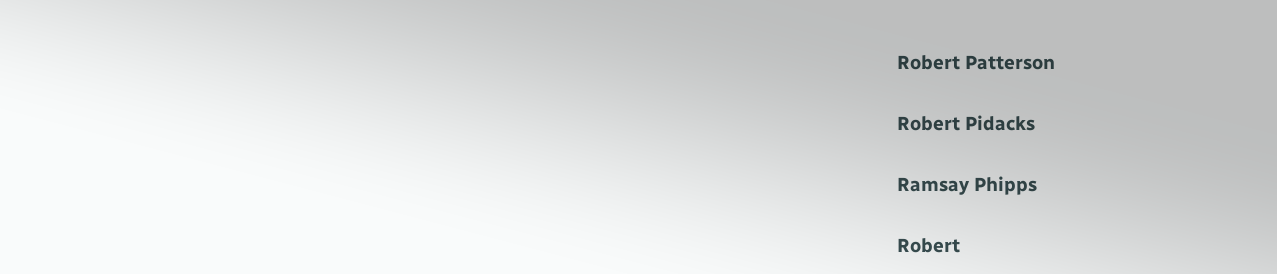Robert Patterson

Robert Pidacks

Ramsay Phipps

Robert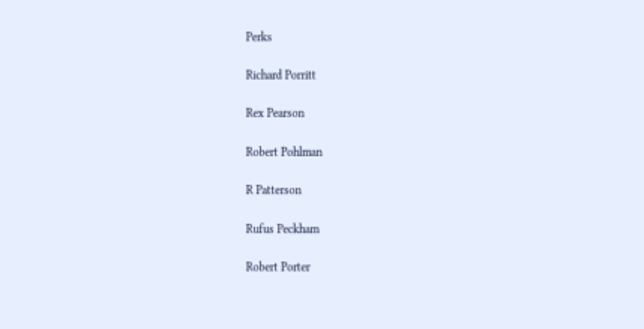Perks

Richard Porritt

Rex Pearson

Robert Pohlman

R Patterson

Rufus Peckham

Robert Porter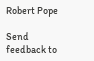Robert Pope

Send feedback to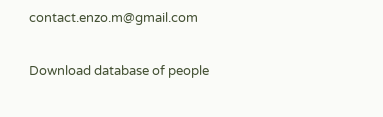contact.enzo.m@gmail.com

Download database of people